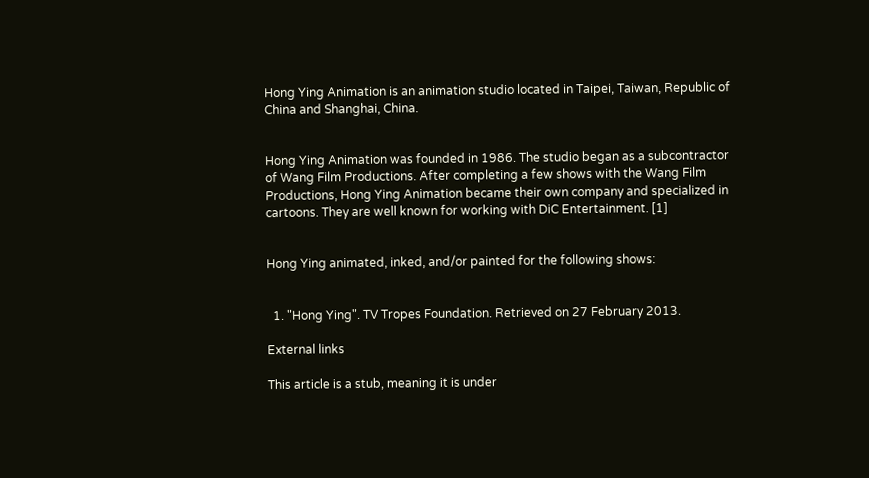Hong Ying Animation is an animation studio located in Taipei, Taiwan, Republic of China and Shanghai, China.


Hong Ying Animation was founded in 1986. The studio began as a subcontractor of Wang Film Productions. After completing a few shows with the Wang Film Productions, Hong Ying Animation became their own company and specialized in cartoons. They are well known for working with DiC Entertainment. [1]


Hong Ying animated, inked, and/or painted for the following shows:


  1. "Hong Ying". TV Tropes Foundation. Retrieved on 27 February 2013.

External links

This article is a stub, meaning it is under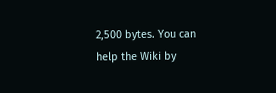2,500 bytes. You can help the Wiki by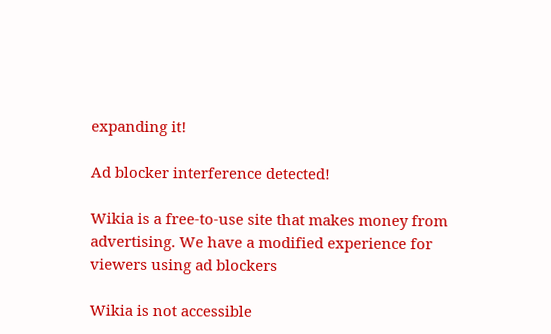expanding it!

Ad blocker interference detected!

Wikia is a free-to-use site that makes money from advertising. We have a modified experience for viewers using ad blockers

Wikia is not accessible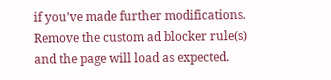if you’ve made further modifications. Remove the custom ad blocker rule(s) and the page will load as expected.